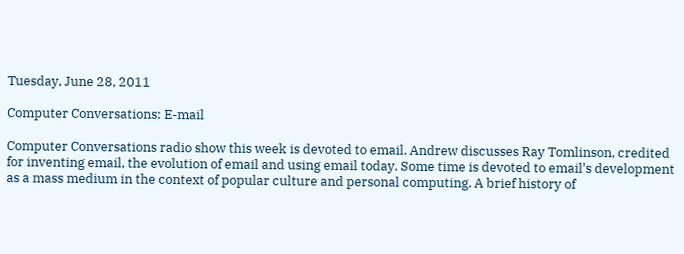Tuesday, June 28, 2011

Computer Conversations: E-mail

Computer Conversations radio show this week is devoted to email. Andrew discusses Ray Tomlinson, credited for inventing email, the evolution of email and using email today. Some time is devoted to email's development as a mass medium in the context of popular culture and personal computing. A brief history of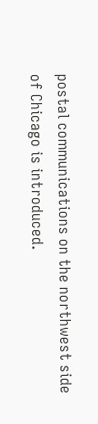postal communications on the northwest side of Chicago is introduced.